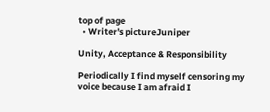top of page
  • Writer's pictureJuniper

Unity, Acceptance & Responsibility

Periodically I find myself censoring my voice because I am afraid I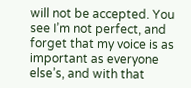will not be accepted. You see I’m not perfect, and forget that my voice is as important as everyone else’s, and with that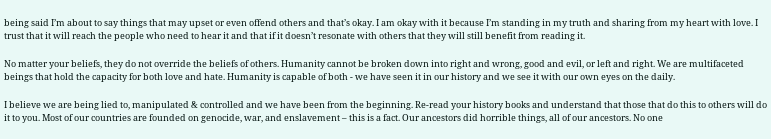being said I’m about to say things that may upset or even offend others and that’s okay. I am okay with it because I’m standing in my truth and sharing from my heart with love. I trust that it will reach the people who need to hear it and that if it doesn’t resonate with others that they will still benefit from reading it.

No matter your beliefs, they do not override the beliefs of others. Humanity cannot be broken down into right and wrong, good and evil, or left and right. We are multifaceted beings that hold the capacity for both love and hate. Humanity is capable of both - we have seen it in our history and we see it with our own eyes on the daily.

I believe we are being lied to, manipulated & controlled and we have been from the beginning. Re-read your history books and understand that those that do this to others will do it to you. Most of our countries are founded on genocide, war, and enslavement – this is a fact. Our ancestors did horrible things, all of our ancestors. No one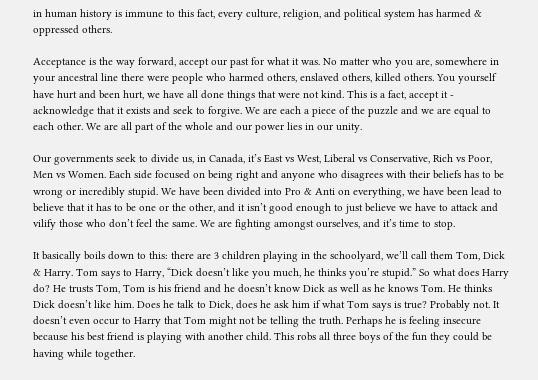in human history is immune to this fact, every culture, religion, and political system has harmed & oppressed others.

Acceptance is the way forward, accept our past for what it was. No matter who you are, somewhere in your ancestral line there were people who harmed others, enslaved others, killed others. You yourself have hurt and been hurt, we have all done things that were not kind. This is a fact, accept it - acknowledge that it exists and seek to forgive. We are each a piece of the puzzle and we are equal to each other. We are all part of the whole and our power lies in our unity.

Our governments seek to divide us, in Canada, it’s East vs West, Liberal vs Conservative, Rich vs Poor, Men vs Women. Each side focused on being right and anyone who disagrees with their beliefs has to be wrong or incredibly stupid. We have been divided into Pro & Anti on everything, we have been lead to believe that it has to be one or the other, and it isn’t good enough to just believe we have to attack and vilify those who don’t feel the same. We are fighting amongst ourselves, and it’s time to stop.

It basically boils down to this: there are 3 children playing in the schoolyard, we’ll call them Tom, Dick & Harry. Tom says to Harry, “Dick doesn’t like you much, he thinks you’re stupid.” So what does Harry do? He trusts Tom, Tom is his friend and he doesn’t know Dick as well as he knows Tom. He thinks Dick doesn’t like him. Does he talk to Dick, does he ask him if what Tom says is true? Probably not. It doesn’t even occur to Harry that Tom might not be telling the truth. Perhaps he is feeling insecure because his best friend is playing with another child. This robs all three boys of the fun they could be having while together.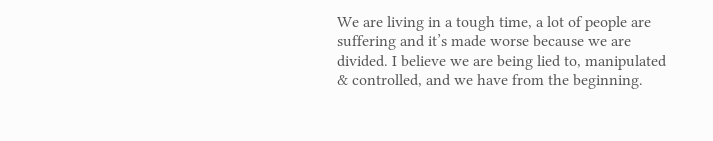We are living in a tough time, a lot of people are suffering and it’s made worse because we are divided. I believe we are being lied to, manipulated & controlled, and we have from the beginning.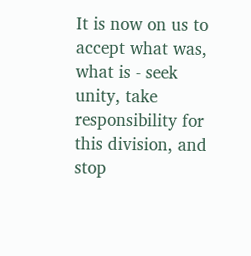It is now on us to accept what was, what is - seek unity, take responsibility for this division, and stop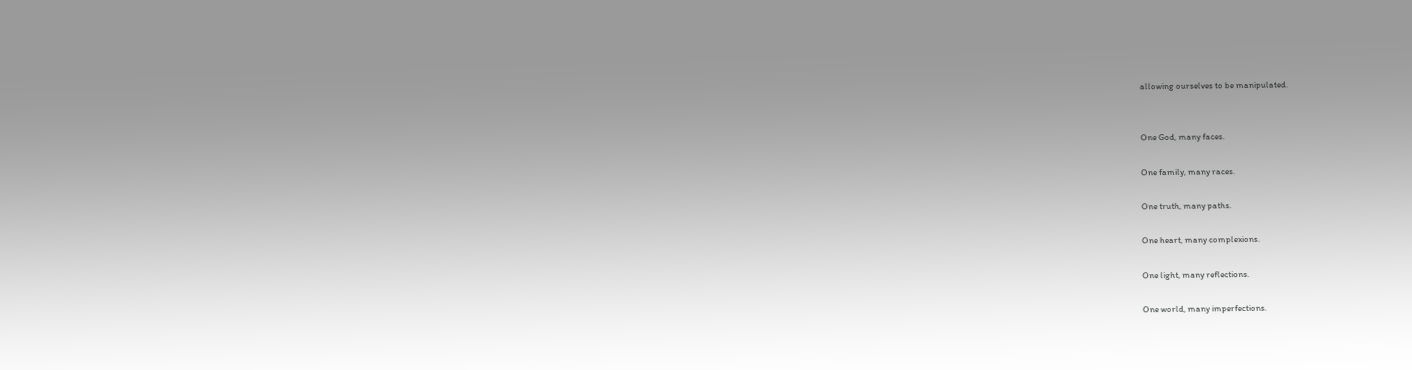allowing ourselves to be manipulated.


One God, many faces.

One family, many races.

One truth, many paths.

One heart, many complexions.

One light, many reflections.

One world, many imperfections.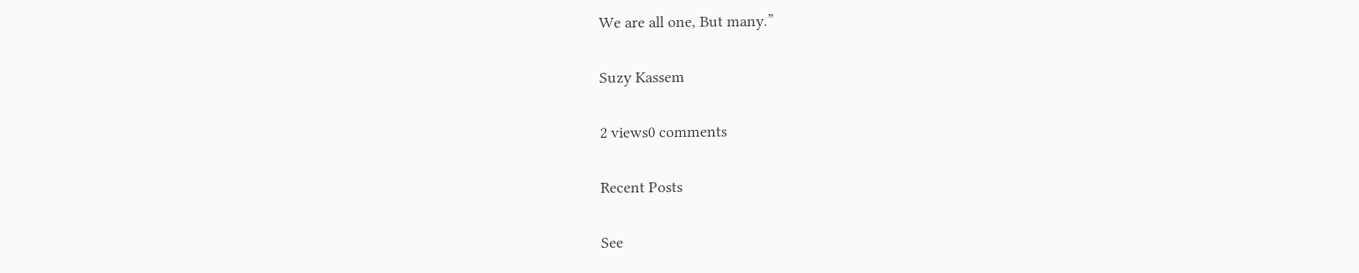We are all one, But many.”

Suzy Kassem

2 views0 comments

Recent Posts

See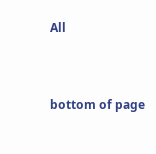All


bottom of page